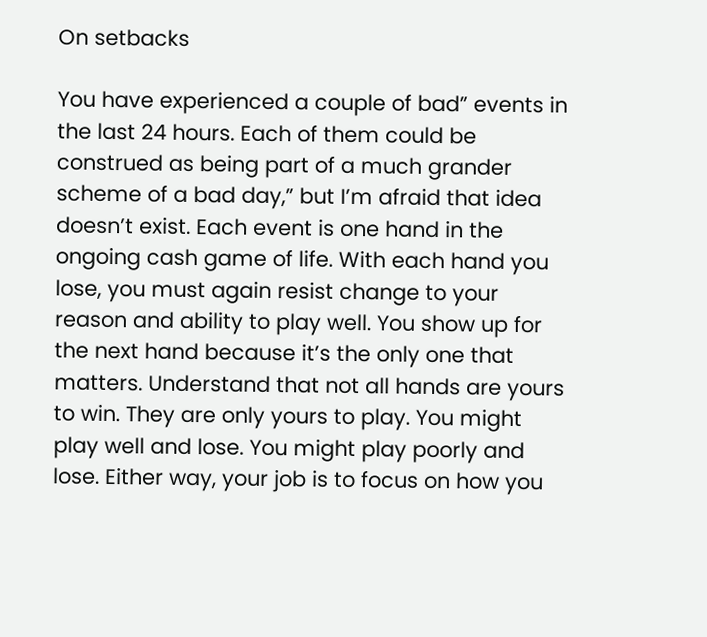On setbacks

You have experienced a couple of bad” events in the last 24 hours. Each of them could be construed as being part of a much grander scheme of a bad day,” but I’m afraid that idea doesn’t exist. Each event is one hand in the ongoing cash game of life. With each hand you lose, you must again resist change to your reason and ability to play well. You show up for the next hand because it’s the only one that matters. Understand that not all hands are yours to win. They are only yours to play. You might play well and lose. You might play poorly and lose. Either way, your job is to focus on how you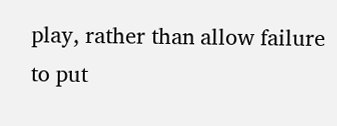play, rather than allow failure to put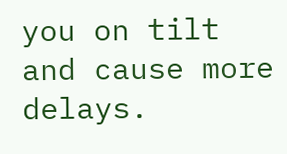you on tilt and cause more delays.